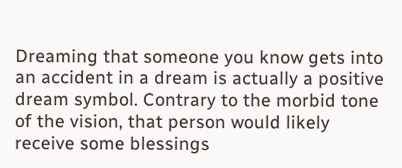Dreaming that someone you know gets into an accident in a dream is actually a positive dream symbol. Contrary to the morbid tone of the vision, that person would likely receive some blessings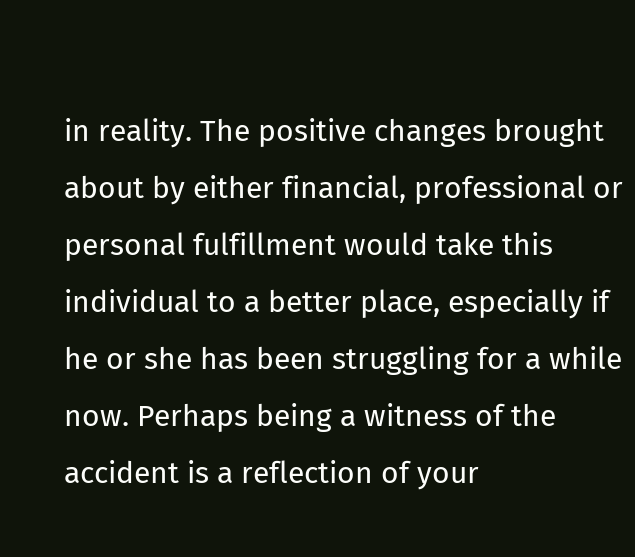in reality. The positive changes brought about by either financial, professional or personal fulfillment would take this individual to a better place, especially if he or she has been struggling for a while now. Perhaps being a witness of the accident is a reflection of your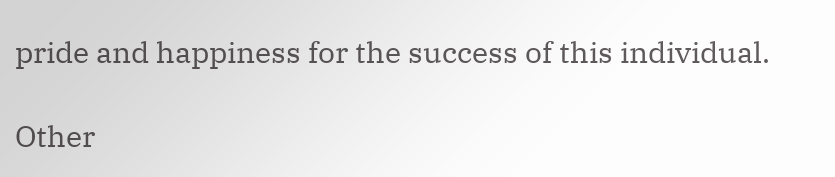pride and happiness for the success of this individual.

Other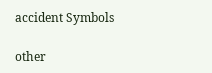accident Symbols

other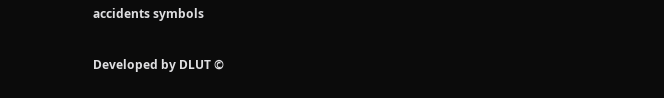accidents symbols

Developed by DLUT ©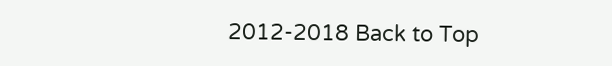2012-2018 Back to Top